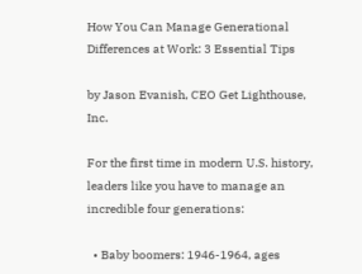How You Can Manage Generational Differences at Work: 3 Essential Tips

by Jason Evanish, CEO Get Lighthouse, Inc.

For the first time in modern U.S. history, leaders like you have to manage an incredible four generations:

  • Baby boomers: 1946-1964, ages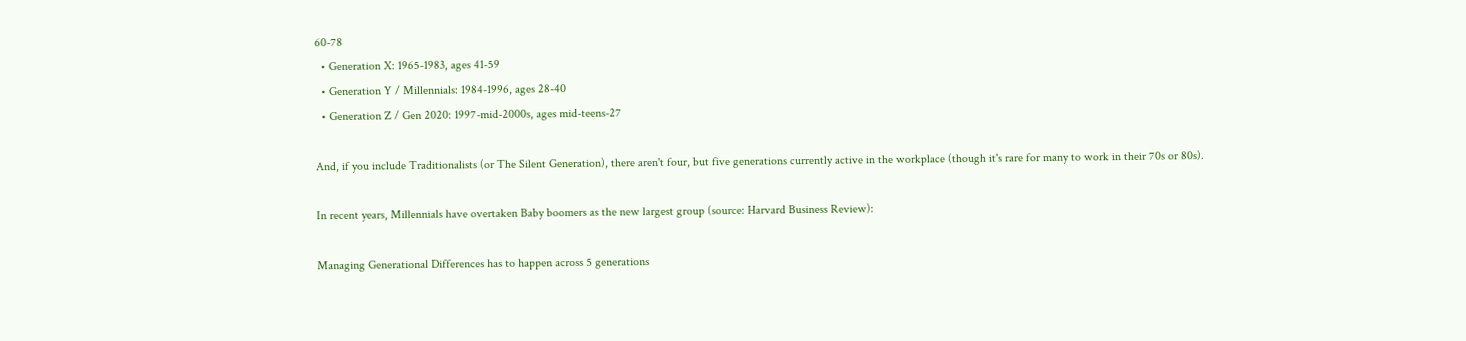60-78
  • Generation X: 1965-1983, ages 41-59
  • Generation Y / Millennials: 1984-1996, ages 28-40
  • Generation Z / Gen 2020: 1997-mid-2000s, ages mid-teens-27

And, if you include Traditionalists (or The Silent Generation), there aren't four, but five generations currently active in the workplace (though it's rare for many to work in their 70s or 80s).

In recent years, Millennials have overtaken Baby boomers as the new largest group (source: Harvard Business Review):

Managing Generational Differences has to happen across 5 generations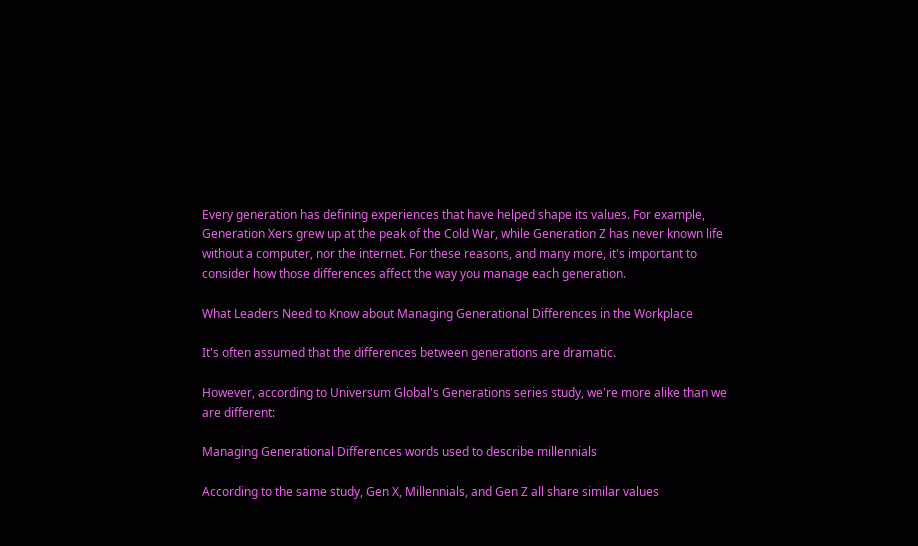Every generation has defining experiences that have helped shape its values. For example, Generation Xers grew up at the peak of the Cold War, while Generation Z has never known life without a computer, nor the internet. For these reasons, and many more, it's important to consider how those differences affect the way you manage each generation.

What Leaders Need to Know about Managing Generational Differences in the Workplace

It's often assumed that the differences between generations are dramatic.

However, according to Universum Global's Generations series study, we're more alike than we are different:

Managing Generational Differences words used to describe millennials

According to the same study, Gen X, Millennials, and Gen Z all share similar values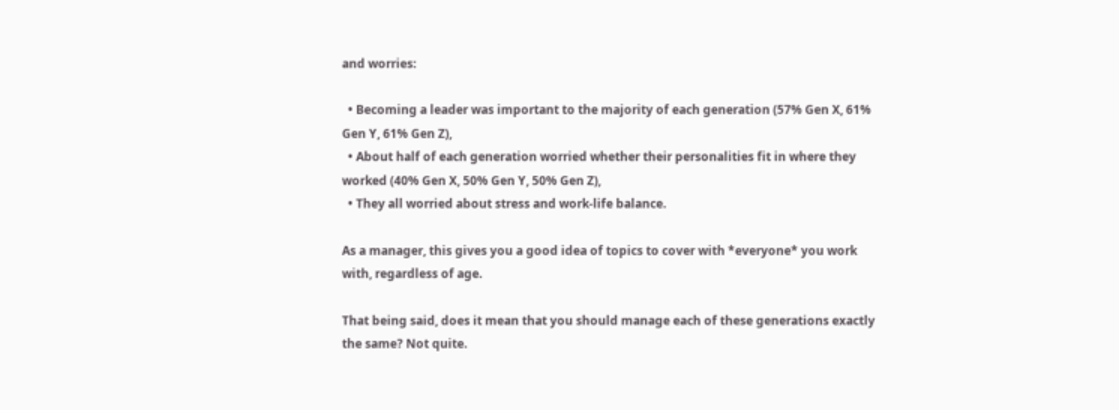and worries:

  • Becoming a leader was important to the majority of each generation (57% Gen X, 61% Gen Y, 61% Gen Z),
  • About half of each generation worried whether their personalities fit in where they worked (40% Gen X, 50% Gen Y, 50% Gen Z),
  • They all worried about stress and work-life balance.

As a manager, this gives you a good idea of topics to cover with *everyone* you work with, regardless of age.

That being said, does it mean that you should manage each of these generations exactly the same? Not quite.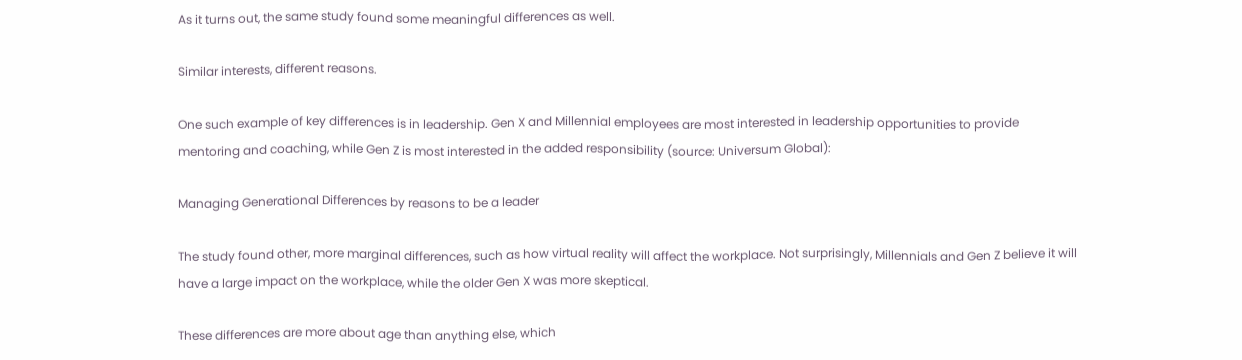As it turns out, the same study found some meaningful differences as well.

Similar interests, different reasons.

One such example of key differences is in leadership. Gen X and Millennial employees are most interested in leadership opportunities to provide mentoring and coaching, while Gen Z is most interested in the added responsibility (source: Universum Global):

Managing Generational Differences by reasons to be a leader

The study found other, more marginal differences, such as how virtual reality will affect the workplace. Not surprisingly, Millennials and Gen Z believe it will have a large impact on the workplace, while the older Gen X was more skeptical.

These differences are more about age than anything else, which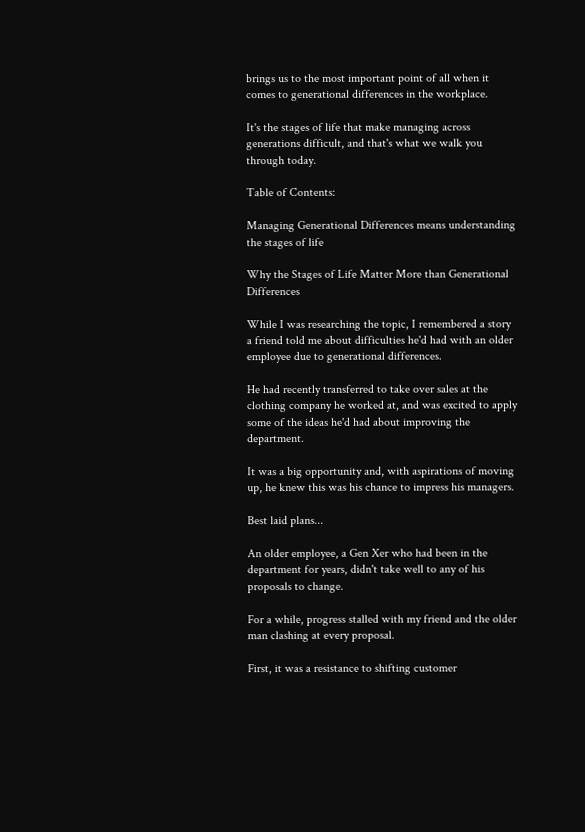brings us to the most important point of all when it comes to generational differences in the workplace.

It's the stages of life that make managing across generations difficult, and that's what we walk you through today.

Table of Contents:

Managing Generational Differences means understanding the stages of life

Why the Stages of Life Matter More than Generational Differences

While I was researching the topic, I remembered a story a friend told me about difficulties he'd had with an older employee due to generational differences.

He had recently transferred to take over sales at the clothing company he worked at, and was excited to apply some of the ideas he'd had about improving the department.

It was a big opportunity and, with aspirations of moving up, he knew this was his chance to impress his managers.

Best laid plans...

An older employee, a Gen Xer who had been in the department for years, didn't take well to any of his proposals to change.

For a while, progress stalled with my friend and the older man clashing at every proposal.

First, it was a resistance to shifting customer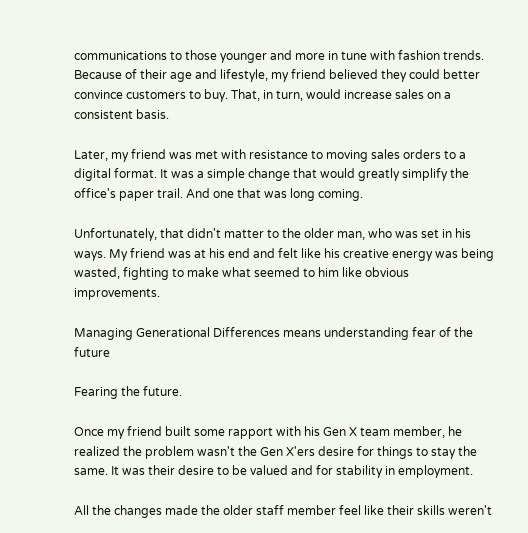communications to those younger and more in tune with fashion trends. Because of their age and lifestyle, my friend believed they could better convince customers to buy. That, in turn, would increase sales on a consistent basis.

Later, my friend was met with resistance to moving sales orders to a digital format. It was a simple change that would greatly simplify the office's paper trail. And one that was long coming.

Unfortunately, that didn't matter to the older man, who was set in his ways. My friend was at his end and felt like his creative energy was being wasted, fighting to make what seemed to him like obvious improvements.

Managing Generational Differences means understanding fear of the future

Fearing the future.

Once my friend built some rapport with his Gen X team member, he realized the problem wasn't the Gen X'ers desire for things to stay the same. It was their desire to be valued and for stability in employment.

All the changes made the older staff member feel like their skills weren't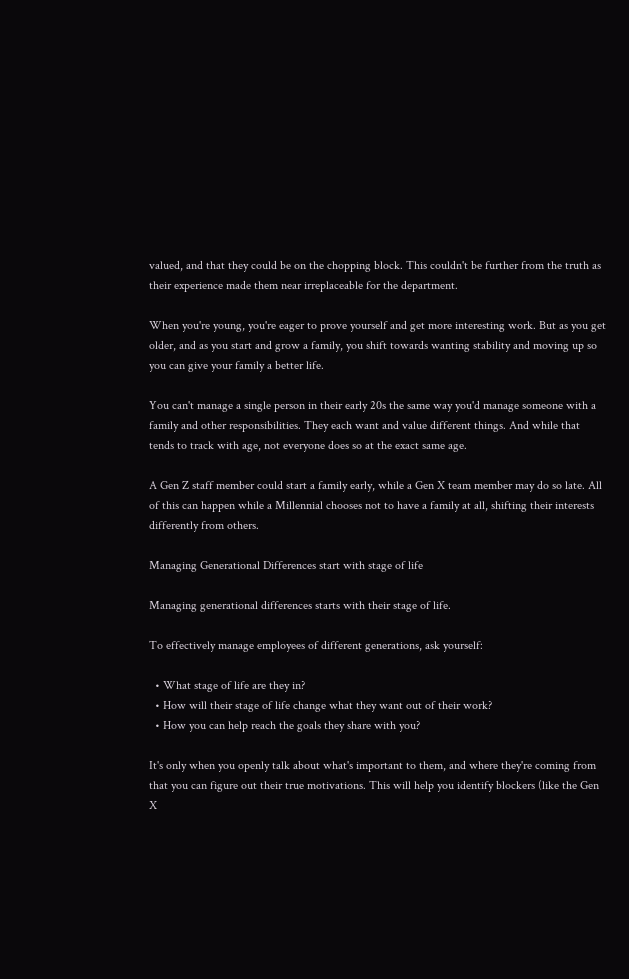valued, and that they could be on the chopping block. This couldn't be further from the truth as their experience made them near irreplaceable for the department.

When you're young, you're eager to prove yourself and get more interesting work. But as you get older, and as you start and grow a family, you shift towards wanting stability and moving up so you can give your family a better life.

You can't manage a single person in their early 20s the same way you'd manage someone with a family and other responsibilities. They each want and value different things. And while that tends to track with age, not everyone does so at the exact same age.

A Gen Z staff member could start a family early, while a Gen X team member may do so late. All of this can happen while a Millennial chooses not to have a family at all, shifting their interests differently from others.

Managing Generational Differences start with stage of life

Managing generational differences starts with their stage of life.

To effectively manage employees of different generations, ask yourself:

  • What stage of life are they in?
  • How will their stage of life change what they want out of their work?
  • How you can help reach the goals they share with you?

It's only when you openly talk about what's important to them, and where they're coming from that you can figure out their true motivations. This will help you identify blockers (like the Gen X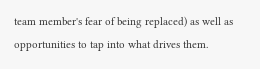team member's fear of being replaced) as well as opportunities to tap into what drives them.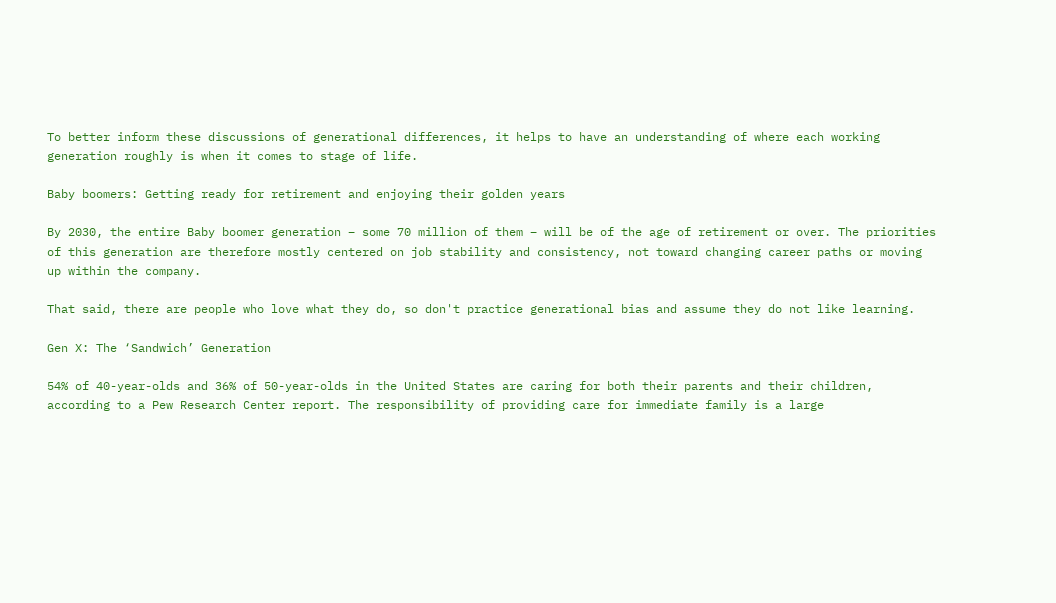To better inform these discussions of generational differences, it helps to have an understanding of where each working generation roughly is when it comes to stage of life.

Baby boomers: Getting ready for retirement and enjoying their golden years

By 2030, the entire Baby boomer generation – some 70 million of them – will be of the age of retirement or over. The priorities of this generation are therefore mostly centered on job stability and consistency, not toward changing career paths or moving up within the company.

That said, there are people who love what they do, so don't practice generational bias and assume they do not like learning.

Gen X: The ‘Sandwich’ Generation

54% of 40-year-olds and 36% of 50-year-olds in the United States are caring for both their parents and their children, according to a Pew Research Center report. The responsibility of providing care for immediate family is a large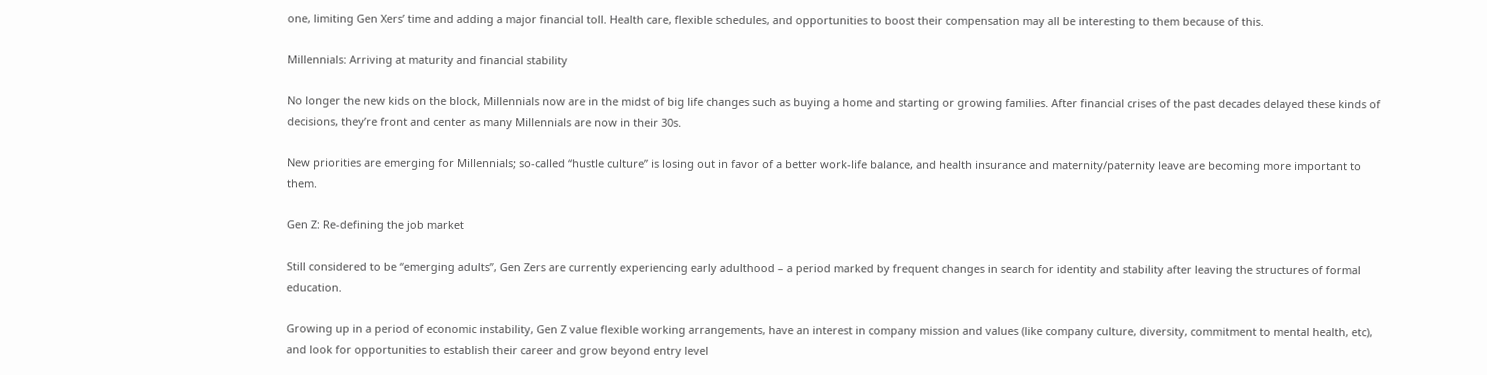one, limiting Gen Xers’ time and adding a major financial toll. Health care, flexible schedules, and opportunities to boost their compensation may all be interesting to them because of this.

Millennials: Arriving at maturity and financial stability

No longer the new kids on the block, Millennials now are in the midst of big life changes such as buying a home and starting or growing families. After financial crises of the past decades delayed these kinds of decisions, they’re front and center as many Millennials are now in their 30s.

New priorities are emerging for Millennials; so-called “hustle culture” is losing out in favor of a better work-life balance, and health insurance and maternity/paternity leave are becoming more important to them.

Gen Z: Re-defining the job market

Still considered to be “emerging adults”, Gen Zers are currently experiencing early adulthood – a period marked by frequent changes in search for identity and stability after leaving the structures of formal education.

Growing up in a period of economic instability, Gen Z value flexible working arrangements, have an interest in company mission and values (like company culture, diversity, commitment to mental health, etc), and look for opportunities to establish their career and grow beyond entry level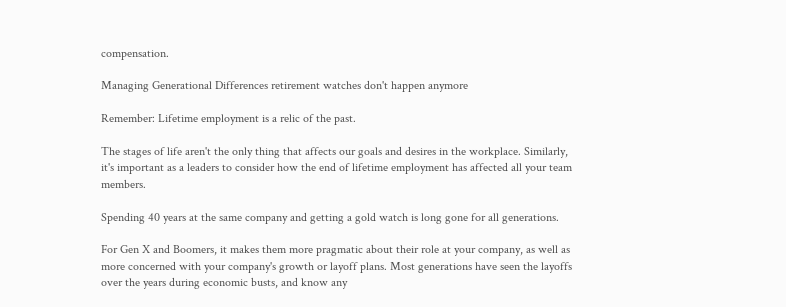compensation.

Managing Generational Differences retirement watches don't happen anymore

Remember: Lifetime employment is a relic of the past.

The stages of life aren't the only thing that affects our goals and desires in the workplace. Similarly, it's important as a leaders to consider how the end of lifetime employment has affected all your team members.

Spending 40 years at the same company and getting a gold watch is long gone for all generations.

For Gen X and Boomers, it makes them more pragmatic about their role at your company, as well as more concerned with your company's growth or layoff plans. Most generations have seen the layoffs over the years during economic busts, and know any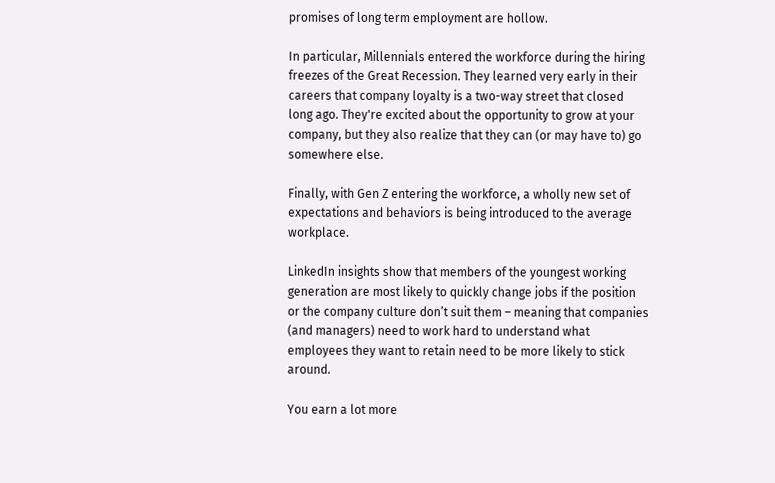promises of long term employment are hollow.

In particular, Millennials entered the workforce during the hiring freezes of the Great Recession. They learned very early in their careers that company loyalty is a two-way street that closed long ago. They're excited about the opportunity to grow at your company, but they also realize that they can (or may have to) go somewhere else.

Finally, with Gen Z entering the workforce, a wholly new set of expectations and behaviors is being introduced to the average workplace.

LinkedIn insights show that members of the youngest working generation are most likely to quickly change jobs if the position or the company culture don’t suit them – meaning that companies (and managers) need to work hard to understand what employees they want to retain need to be more likely to stick around.

You earn a lot more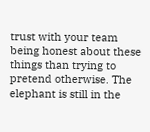trust with your team being honest about these things than trying to pretend otherwise. The elephant is still in the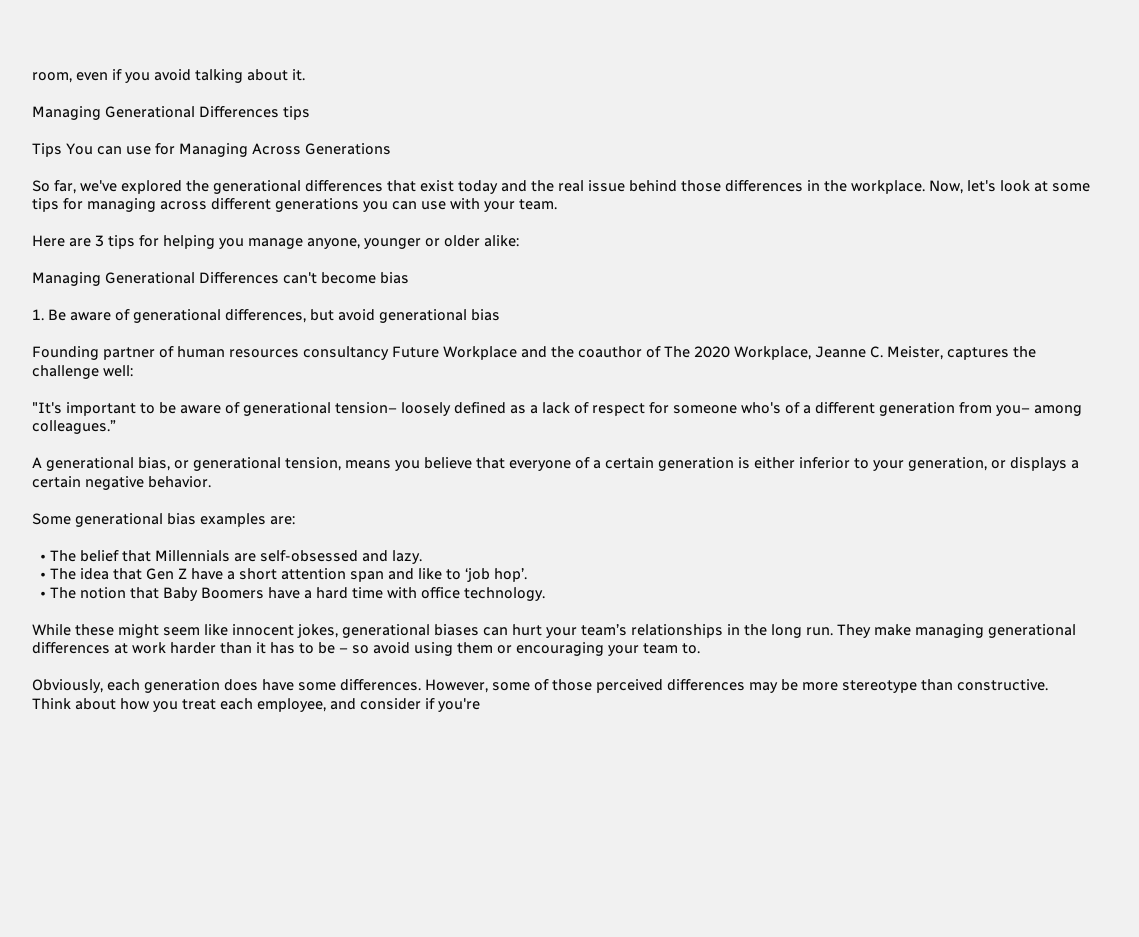room, even if you avoid talking about it.

Managing Generational Differences tips

Tips You can use for Managing Across Generations

So far, we've explored the generational differences that exist today and the real issue behind those differences in the workplace. Now, let's look at some tips for managing across different generations you can use with your team.

Here are 3 tips for helping you manage anyone, younger or older alike:

Managing Generational Differences can't become bias

1. Be aware of generational differences, but avoid generational bias

Founding partner of human resources consultancy Future Workplace and the coauthor of The 2020 Workplace, Jeanne C. Meister, captures the challenge well:

"It's important to be aware of generational tension– loosely defined as a lack of respect for someone who's of a different generation from you– among colleagues.”

A generational bias, or generational tension, means you believe that everyone of a certain generation is either inferior to your generation, or displays a certain negative behavior.

Some generational bias examples are:

  • The belief that Millennials are self-obsessed and lazy.
  • The idea that Gen Z have a short attention span and like to ‘job hop’.
  • The notion that Baby Boomers have a hard time with office technology.

While these might seem like innocent jokes, generational biases can hurt your team’s relationships in the long run. They make managing generational differences at work harder than it has to be – so avoid using them or encouraging your team to.

Obviously, each generation does have some differences. However, some of those perceived differences may be more stereotype than constructive. Think about how you treat each employee, and consider if you're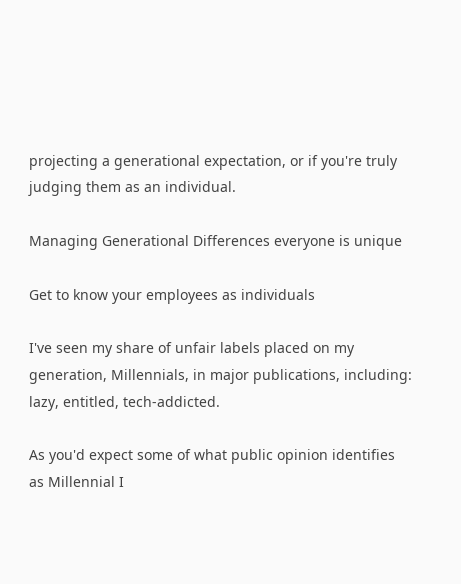projecting a generational expectation, or if you're truly judging them as an individual.

Managing Generational Differences everyone is unique

Get to know your employees as individuals

I've seen my share of unfair labels placed on my generation, Millennials, in major publications, including: lazy, entitled, tech-addicted.

As you'd expect some of what public opinion identifies as Millennial I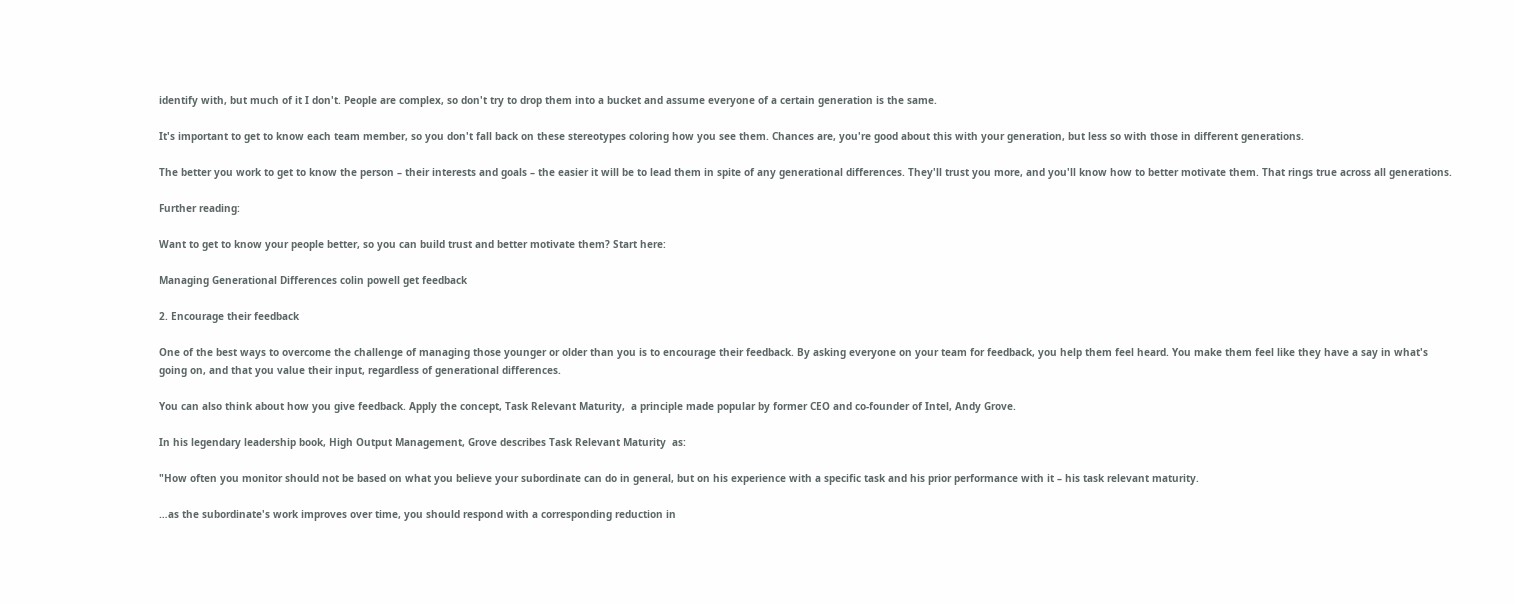identify with, but much of it I don't. People are complex, so don't try to drop them into a bucket and assume everyone of a certain generation is the same.

It's important to get to know each team member, so you don't fall back on these stereotypes coloring how you see them. Chances are, you're good about this with your generation, but less so with those in different generations.

The better you work to get to know the person – their interests and goals – the easier it will be to lead them in spite of any generational differences. They'll trust you more, and you'll know how to better motivate them. That rings true across all generations.

Further reading:

Want to get to know your people better, so you can build trust and better motivate them? Start here:

Managing Generational Differences colin powell get feedback

2. Encourage their feedback

One of the best ways to overcome the challenge of managing those younger or older than you is to encourage their feedback. By asking everyone on your team for feedback, you help them feel heard. You make them feel like they have a say in what's going on, and that you value their input, regardless of generational differences.

You can also think about how you give feedback. Apply the concept, Task Relevant Maturity,  a principle made popular by former CEO and co-founder of Intel, Andy Grove.

In his legendary leadership book, High Output Management, Grove describes Task Relevant Maturity  as:

"How often you monitor should not be based on what you believe your subordinate can do in general, but on his experience with a specific task and his prior performance with it – his task relevant maturity.

…as the subordinate's work improves over time, you should respond with a corresponding reduction in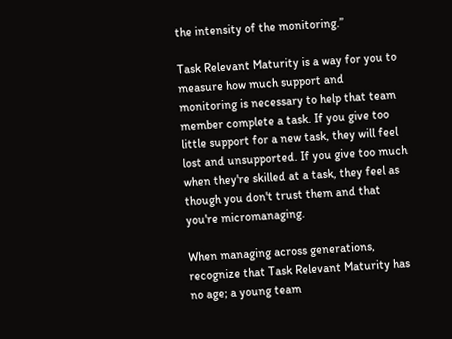the intensity of the monitoring.”

Task Relevant Maturity is a way for you to measure how much support and monitoring is necessary to help that team member complete a task. If you give too little support for a new task, they will feel lost and unsupported. If you give too much when they're skilled at a task, they feel as though you don't trust them and that you're micromanaging.

When managing across generations, recognize that Task Relevant Maturity has no age; a young team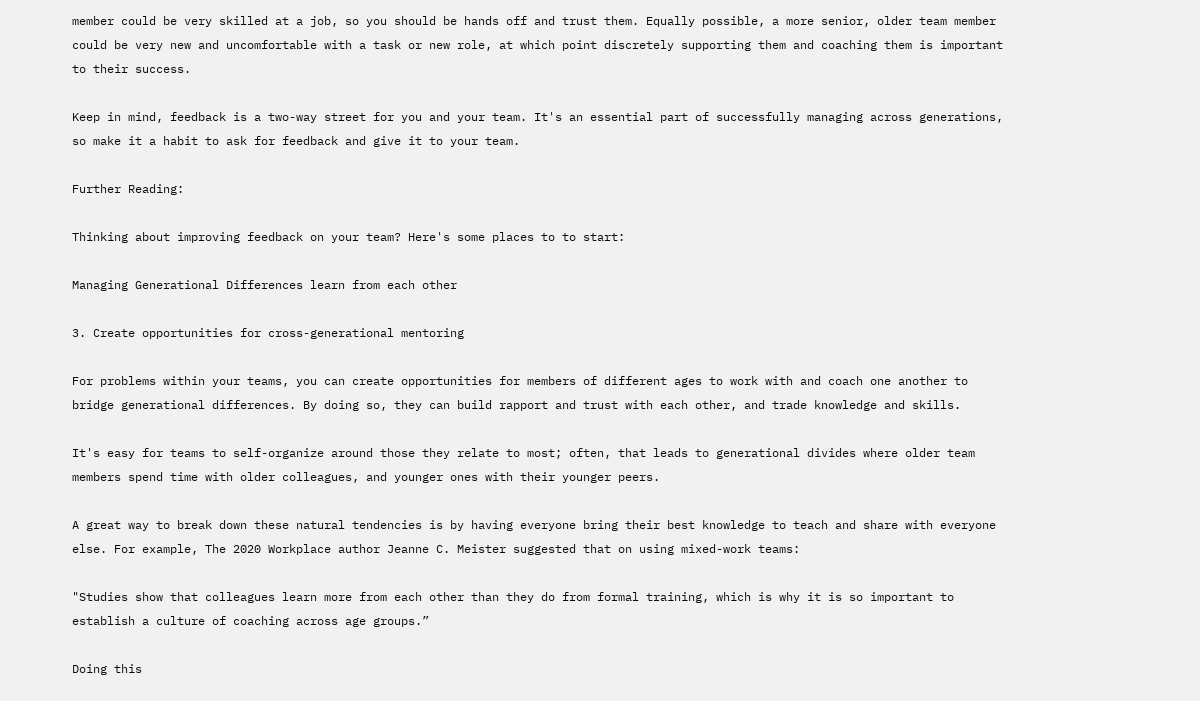member could be very skilled at a job, so you should be hands off and trust them. Equally possible, a more senior, older team member could be very new and uncomfortable with a task or new role, at which point discretely supporting them and coaching them is important to their success.

Keep in mind, feedback is a two-way street for you and your team. It's an essential part of successfully managing across generations, so make it a habit to ask for feedback and give it to your team.

Further Reading:

Thinking about improving feedback on your team? Here's some places to to start:

Managing Generational Differences learn from each other

3. Create opportunities for cross-generational mentoring

For problems within your teams, you can create opportunities for members of different ages to work with and coach one another to bridge generational differences. By doing so, they can build rapport and trust with each other, and trade knowledge and skills.

It's easy for teams to self-organize around those they relate to most; often, that leads to generational divides where older team members spend time with older colleagues, and younger ones with their younger peers.

A great way to break down these natural tendencies is by having everyone bring their best knowledge to teach and share with everyone else. For example, The 2020 Workplace author Jeanne C. Meister suggested that on using mixed-work teams:

"Studies show that colleagues learn more from each other than they do from formal training, which is why it is so important to establish a culture of coaching across age groups.”

Doing this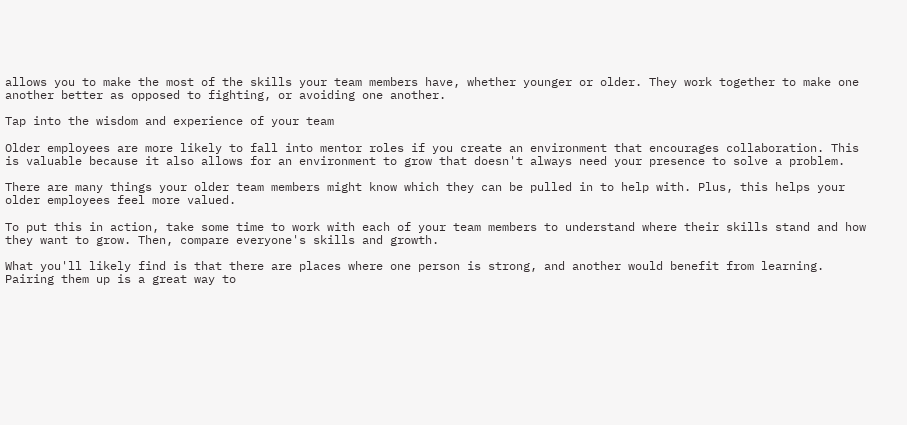allows you to make the most of the skills your team members have, whether younger or older. They work together to make one another better as opposed to fighting, or avoiding one another.

Tap into the wisdom and experience of your team

Older employees are more likely to fall into mentor roles if you create an environment that encourages collaboration. This is valuable because it also allows for an environment to grow that doesn't always need your presence to solve a problem.

There are many things your older team members might know which they can be pulled in to help with. Plus, this helps your older employees feel more valued.

To put this in action, take some time to work with each of your team members to understand where their skills stand and how they want to grow. Then, compare everyone's skills and growth.

What you'll likely find is that there are places where one person is strong, and another would benefit from learning. Pairing them up is a great way to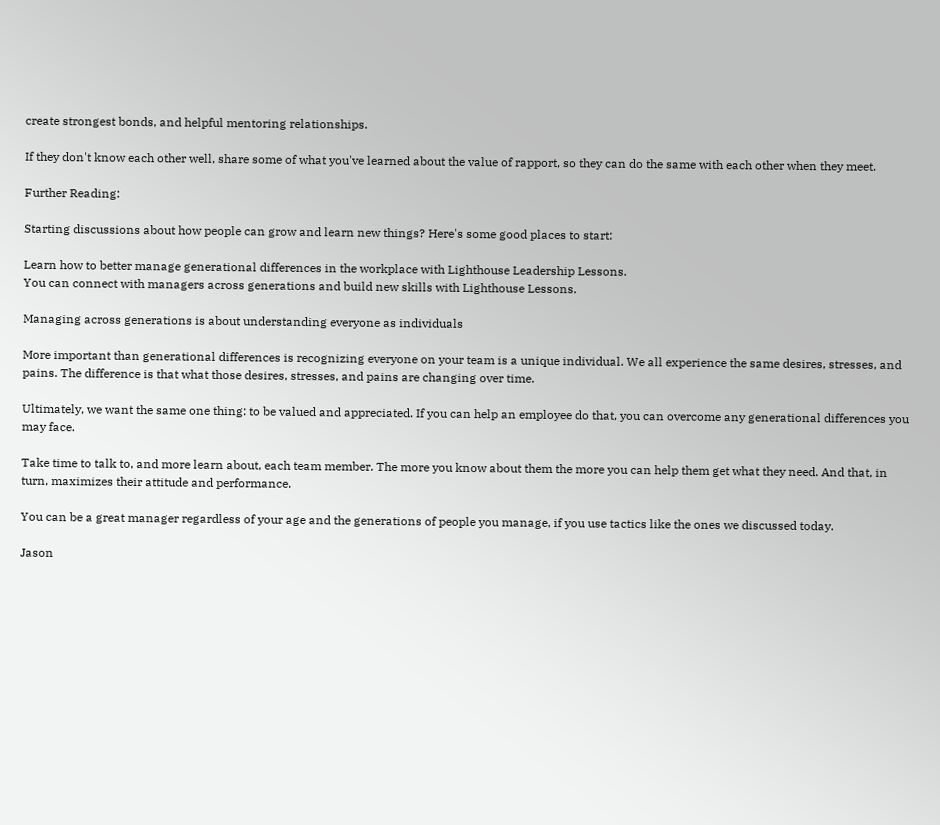create strongest bonds, and helpful mentoring relationships.

If they don't know each other well, share some of what you've learned about the value of rapport, so they can do the same with each other when they meet.

Further Reading:

Starting discussions about how people can grow and learn new things? Here's some good places to start:

Learn how to better manage generational differences in the workplace with Lighthouse Leadership Lessons.
You can connect with managers across generations and build new skills with Lighthouse Lessons.

Managing across generations is about understanding everyone as individuals

More important than generational differences is recognizing everyone on your team is a unique individual. We all experience the same desires, stresses, and pains. The difference is that what those desires, stresses, and pains are changing over time.

Ultimately, we want the same one thing: to be valued and appreciated. If you can help an employee do that, you can overcome any generational differences you may face.

Take time to talk to, and more learn about, each team member. The more you know about them the more you can help them get what they need. And that, in turn, maximizes their attitude and performance.

You can be a great manager regardless of your age and the generations of people you manage, if you use tactics like the ones we discussed today.

Jason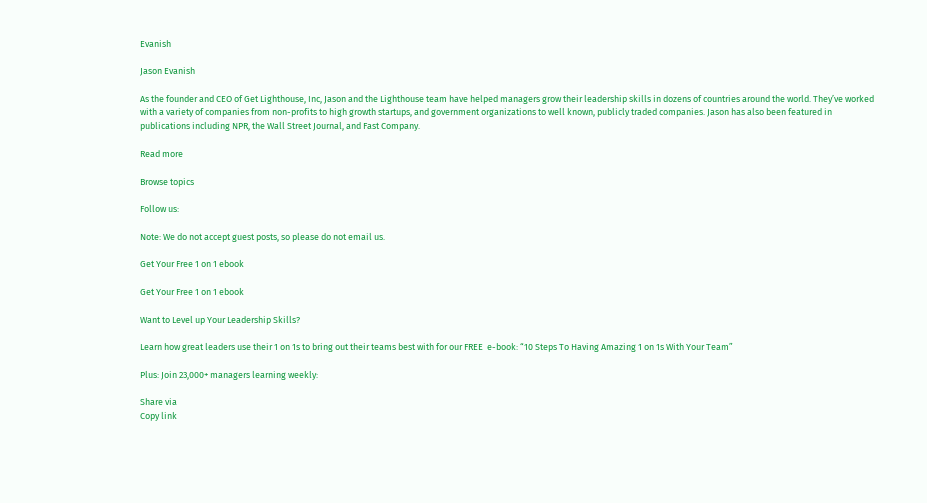Evanish

Jason Evanish

As the founder and CEO of Get Lighthouse, Inc, Jason and the Lighthouse team have helped managers grow their leadership skills in dozens of countries around the world. They’ve worked with a variety of companies from non-profits to high growth startups, and government organizations to well known, publicly traded companies. Jason has also been featured in publications including NPR, the Wall Street Journal, and Fast Company.

Read more

Browse topics

Follow us:

Note: We do not accept guest posts, so please do not email us.

Get Your Free 1 on 1 ebook

Get Your Free 1 on 1 ebook

Want to Level up Your Leadership Skills?

Learn how great leaders use their 1 on 1s to bring out their teams best with for our FREE  e-book: “10 Steps To Having Amazing 1 on 1s With Your Team”

Plus: Join 23,000+ managers learning weekly:

Share via
Copy link